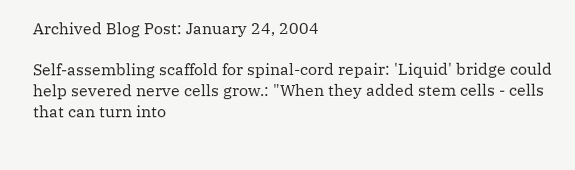Archived Blog Post: January 24, 2004

Self-assembling scaffold for spinal-cord repair: 'Liquid' bridge could help severed nerve cells grow.: "When they added stem cells - cells that can turn into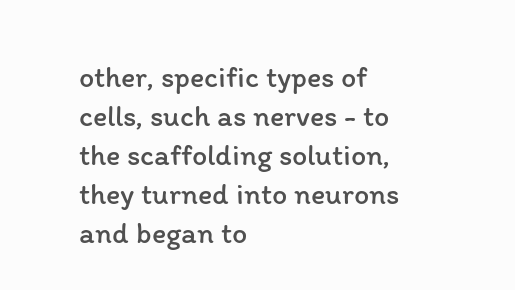other, specific types of cells, such as nerves - to the scaffolding solution, they turned into neurons and began to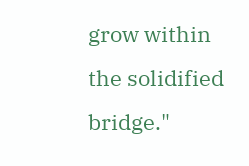grow within the solidified bridge."